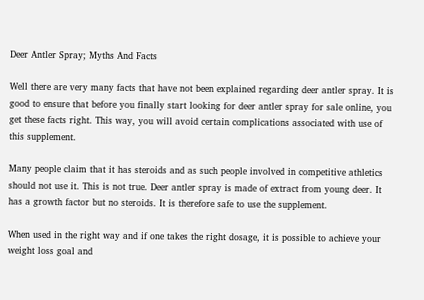Deer Antler Spray; Myths And Facts

Well there are very many facts that have not been explained regarding deer antler spray. It is good to ensure that before you finally start looking for deer antler spray for sale online, you get these facts right. This way, you will avoid certain complications associated with use of this supplement.

Many people claim that it has steroids and as such people involved in competitive athletics should not use it. This is not true. Deer antler spray is made of extract from young deer. It has a growth factor but no steroids. It is therefore safe to use the supplement.

When used in the right way and if one takes the right dosage, it is possible to achieve your weight loss goal and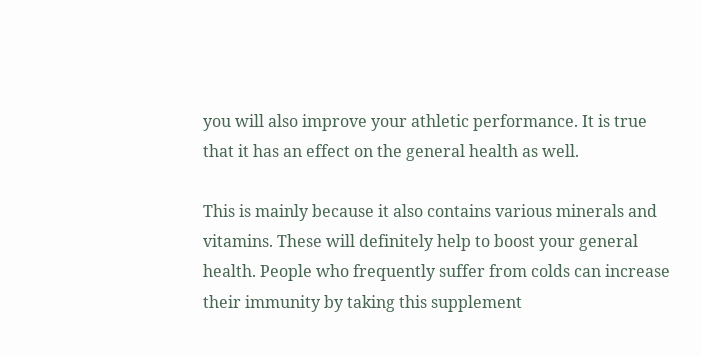you will also improve your athletic performance. It is true that it has an effect on the general health as well.

This is mainly because it also contains various minerals and vitamins. These will definitely help to boost your general health. People who frequently suffer from colds can increase their immunity by taking this supplement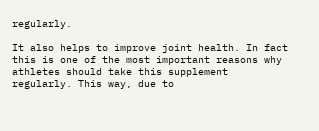regularly.

It also helps to improve joint health. In fact this is one of the most important reasons why athletes should take this supplement regularly. This way, due to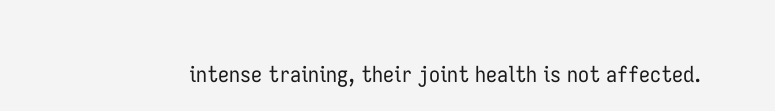intense training, their joint health is not affected.